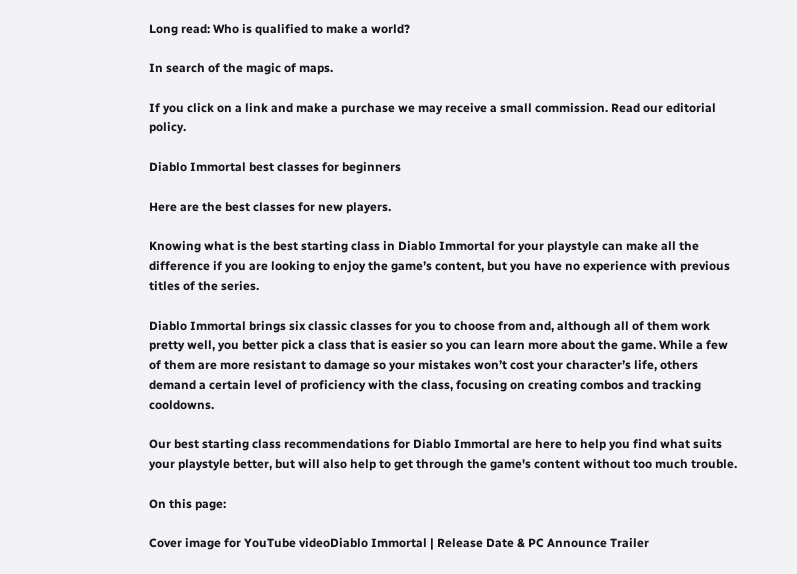Long read: Who is qualified to make a world?

In search of the magic of maps.

If you click on a link and make a purchase we may receive a small commission. Read our editorial policy.

Diablo Immortal best classes for beginners

Here are the best classes for new players.

Knowing what is the best starting class in Diablo Immortal for your playstyle can make all the difference if you are looking to enjoy the game’s content, but you have no experience with previous titles of the series.

Diablo Immortal brings six classic classes for you to choose from and, although all of them work pretty well, you better pick a class that is easier so you can learn more about the game. While a few of them are more resistant to damage so your mistakes won’t cost your character’s life, others demand a certain level of proficiency with the class, focusing on creating combos and tracking cooldowns.

Our best starting class recommendations for Diablo Immortal are here to help you find what suits your playstyle better, but will also help to get through the game's content without too much trouble.

On this page:

Cover image for YouTube videoDiablo Immortal | Release Date & PC Announce Trailer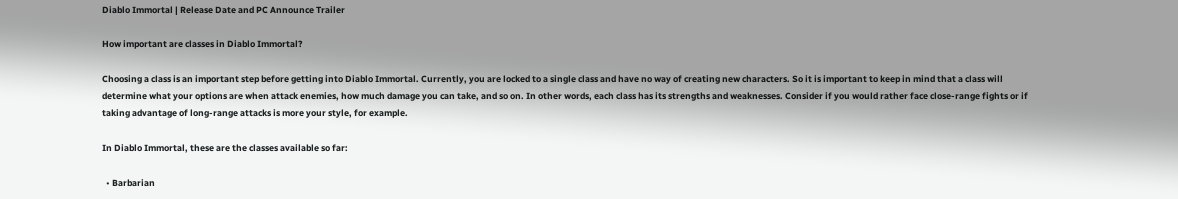Diablo Immortal | Release Date and PC Announce Trailer

How important are classes in Diablo Immortal?

Choosing a class is an important step before getting into Diablo Immortal. Currently, you are locked to a single class and have no way of creating new characters. So it is important to keep in mind that a class will determine what your options are when attack enemies, how much damage you can take, and so on. In other words, each class has its strengths and weaknesses. Consider if you would rather face close-range fights or if taking advantage of long-range attacks is more your style, for example.

In Diablo Immortal, these are the classes available so far:

  • Barbarian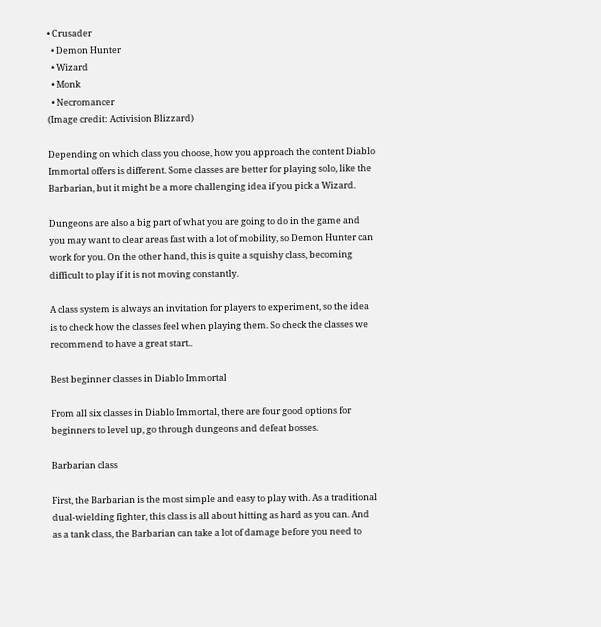• Crusader
  • Demon Hunter
  • Wizard
  • Monk
  • Necromancer
(Image credit: Activision Blizzard)

Depending on which class you choose, how you approach the content Diablo Immortal offers is different. Some classes are better for playing solo, like the Barbarian, but it might be a more challenging idea if you pick a Wizard.

Dungeons are also a big part of what you are going to do in the game and you may want to clear areas fast with a lot of mobility, so Demon Hunter can work for you. On the other hand, this is quite a squishy class, becoming difficult to play if it is not moving constantly.

A class system is always an invitation for players to experiment, so the idea is to check how the classes feel when playing them. So check the classes we recommend to have a great start..

Best beginner classes in Diablo Immortal

From all six classes in Diablo Immortal, there are four good options for beginners to level up, go through dungeons and defeat bosses.

Barbarian class

First, the Barbarian is the most simple and easy to play with. As a traditional dual-wielding fighter, this class is all about hitting as hard as you can. And as a tank class, the Barbarian can take a lot of damage before you need to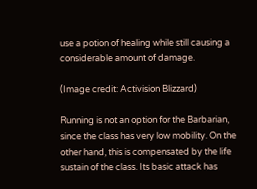use a potion of healing while still causing a considerable amount of damage.

(Image credit: Activision Blizzard)

Running is not an option for the Barbarian, since the class has very low mobility. On the other hand, this is compensated by the life sustain of the class. Its basic attack has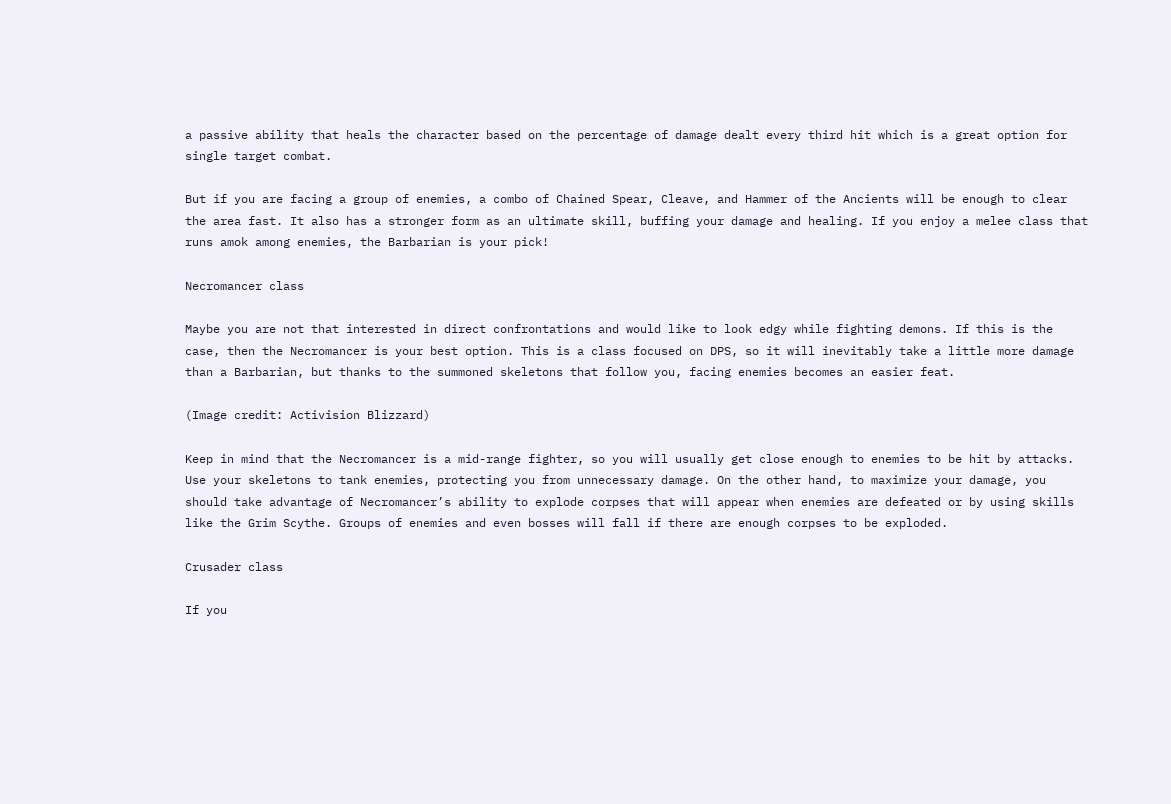a passive ability that heals the character based on the percentage of damage dealt every third hit which is a great option for single target combat.

But if you are facing a group of enemies, a combo of Chained Spear, Cleave, and Hammer of the Ancients will be enough to clear the area fast. It also has a stronger form as an ultimate skill, buffing your damage and healing. If you enjoy a melee class that runs amok among enemies, the Barbarian is your pick!

Necromancer class

Maybe you are not that interested in direct confrontations and would like to look edgy while fighting demons. If this is the case, then the Necromancer is your best option. This is a class focused on DPS, so it will inevitably take a little more damage than a Barbarian, but thanks to the summoned skeletons that follow you, facing enemies becomes an easier feat.

(Image credit: Activision Blizzard)

Keep in mind that the Necromancer is a mid-range fighter, so you will usually get close enough to enemies to be hit by attacks. Use your skeletons to tank enemies, protecting you from unnecessary damage. On the other hand, to maximize your damage, you should take advantage of Necromancer’s ability to explode corpses that will appear when enemies are defeated or by using skills like the Grim Scythe. Groups of enemies and even bosses will fall if there are enough corpses to be exploded.

Crusader class

If you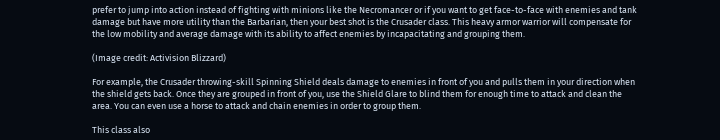prefer to jump into action instead of fighting with minions like the Necromancer or if you want to get face-to-face with enemies and tank damage but have more utility than the Barbarian, then your best shot is the Crusader class. This heavy armor warrior will compensate for the low mobility and average damage with its ability to affect enemies by incapacitating and grouping them.

(Image credit: Activision Blizzard)

For example, the Crusader throwing-skill Spinning Shield deals damage to enemies in front of you and pulls them in your direction when the shield gets back. Once they are grouped in front of you, use the Shield Glare to blind them for enough time to attack and clean the area. You can even use a horse to attack and chain enemies in order to group them.

This class also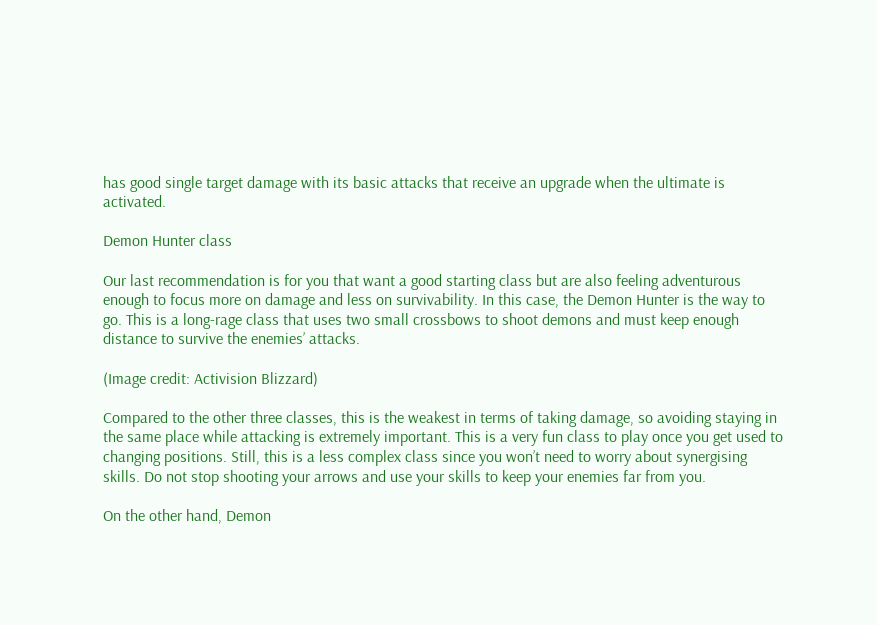has good single target damage with its basic attacks that receive an upgrade when the ultimate is activated.

Demon Hunter class

Our last recommendation is for you that want a good starting class but are also feeling adventurous enough to focus more on damage and less on survivability. In this case, the Demon Hunter is the way to go. This is a long-rage class that uses two small crossbows to shoot demons and must keep enough distance to survive the enemies’ attacks.

(Image credit: Activision Blizzard)

Compared to the other three classes, this is the weakest in terms of taking damage, so avoiding staying in the same place while attacking is extremely important. This is a very fun class to play once you get used to changing positions. Still, this is a less complex class since you won’t need to worry about synergising skills. Do not stop shooting your arrows and use your skills to keep your enemies far from you.

On the other hand, Demon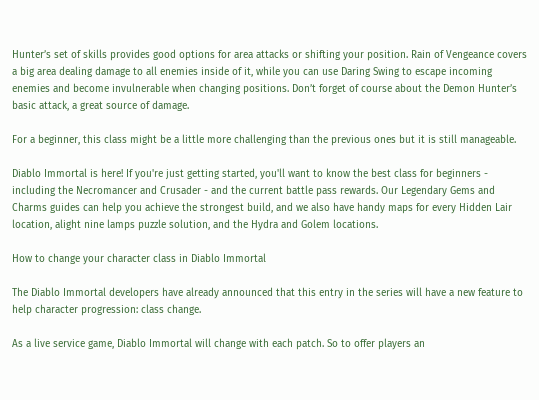Hunter’s set of skills provides good options for area attacks or shifting your position. Rain of Vengeance covers a big area dealing damage to all enemies inside of it, while you can use Daring Swing to escape incoming enemies and become invulnerable when changing positions. Don’t forget of course about the Demon Hunter’s basic attack, a great source of damage.

For a beginner, this class might be a little more challenging than the previous ones but it is still manageable.

Diablo Immortal is here! If you're just getting started, you'll want to know the best class for beginners - including the Necromancer and Crusader - and the current battle pass rewards. Our Legendary Gems and Charms guides can help you achieve the strongest build, and we also have handy maps for every Hidden Lair location, alight nine lamps puzzle solution, and the Hydra and Golem locations.

How to change your character class in Diablo Immortal

The Diablo Immortal developers have already announced that this entry in the series will have a new feature to help character progression: class change.

As a live service game, Diablo Immortal will change with each patch. So to offer players an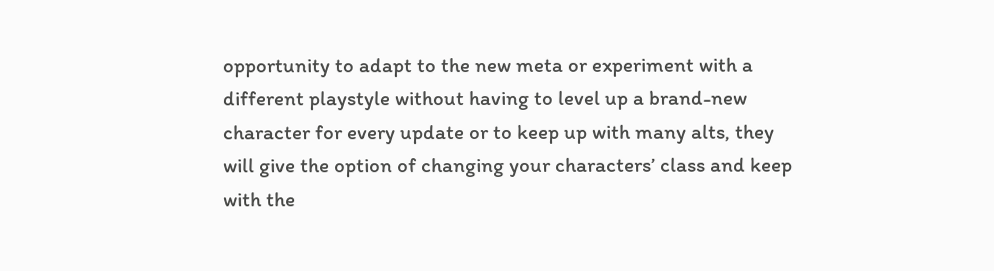opportunity to adapt to the new meta or experiment with a different playstyle without having to level up a brand-new character for every update or to keep up with many alts, they will give the option of changing your characters’ class and keep with the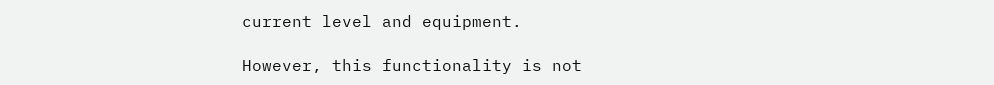current level and equipment.

However, this functionality is not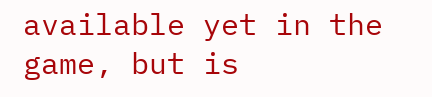available yet in the game, but is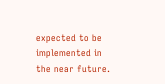expected to be implemented in the near future.